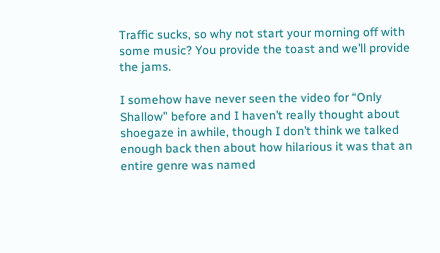Traffic sucks, so why not start your morning off with some music? You provide the toast and we’ll provide the jams.

I somehow have never seen the video for “Only Shallow” before and I haven’t really thought about shoegaze in awhile, though I don’t think we talked enough back then about how hilarious it was that an entire genre was named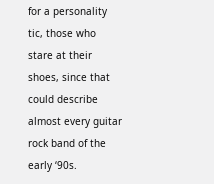for a personality tic, those who stare at their shoes, since that could describe almost every guitar rock band of the early ‘90s.